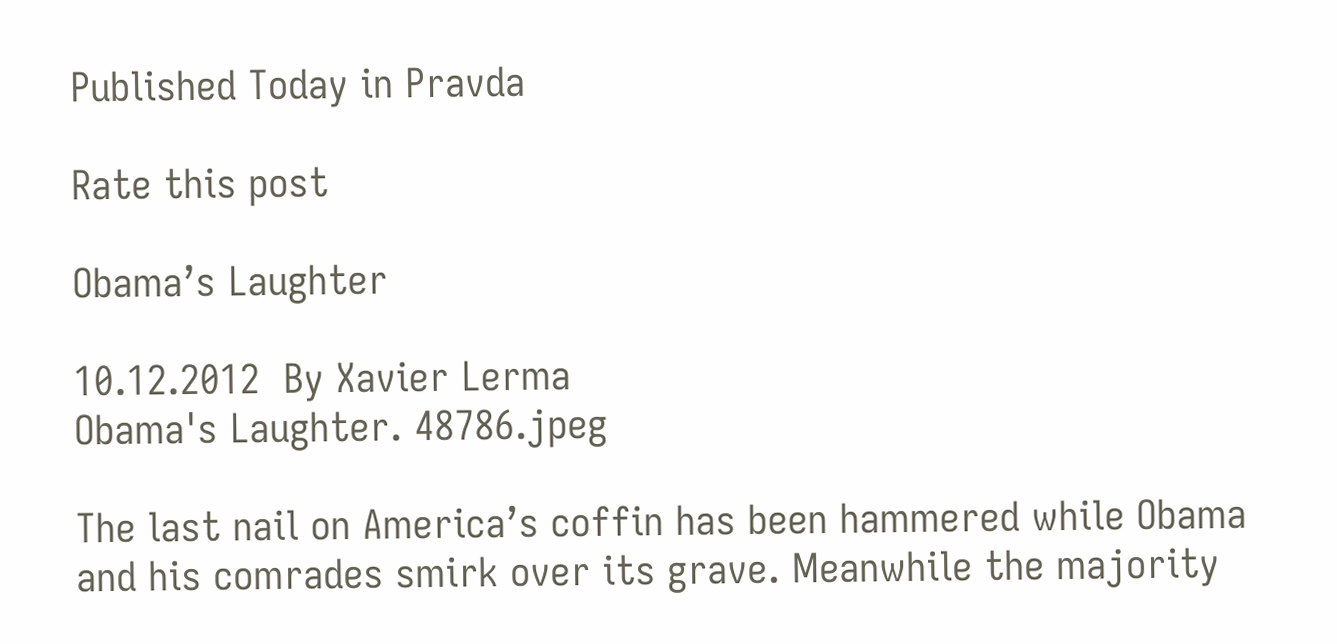Published Today in Pravda

Rate this post

Obama’s Laughter

10.12.2012  By Xavier Lerma
Obama's Laughter. 48786.jpeg

The last nail on America’s coffin has been hammered while Obama and his comrades smirk over its grave. Meanwhile the majority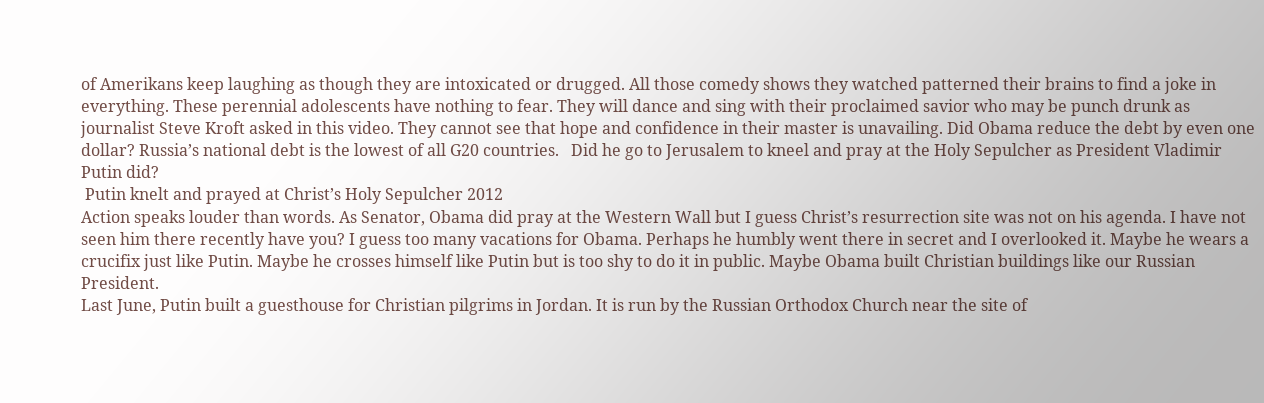of Amerikans keep laughing as though they are intoxicated or drugged. All those comedy shows they watched patterned their brains to find a joke in everything. These perennial adolescents have nothing to fear. They will dance and sing with their proclaimed savior who may be punch drunk as journalist Steve Kroft asked in this video. They cannot see that hope and confidence in their master is unavailing. Did Obama reduce the debt by even one dollar? Russia’s national debt is the lowest of all G20 countries.   Did he go to Jerusalem to kneel and pray at the Holy Sepulcher as President Vladimir Putin did?
 Putin knelt and prayed at Christ’s Holy Sepulcher 2012
Action speaks louder than words. As Senator, Obama did pray at the Western Wall but I guess Christ’s resurrection site was not on his agenda. I have not seen him there recently have you? I guess too many vacations for Obama. Perhaps he humbly went there in secret and I overlooked it. Maybe he wears a crucifix just like Putin. Maybe he crosses himself like Putin but is too shy to do it in public. Maybe Obama built Christian buildings like our Russian President.
Last June, Putin built a guesthouse for Christian pilgrims in Jordan. It is run by the Russian Orthodox Church near the site of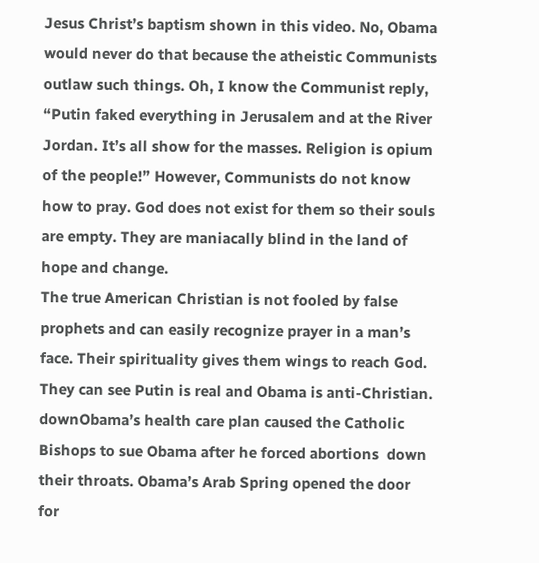Jesus Christ’s baptism shown in this video. No, Obama would never do that because the atheistic Communists outlaw such things. Oh, I know the Communist reply, “Putin faked everything in Jerusalem and at the River Jordan. It’s all show for the masses. Religion is opium of the people!” However, Communists do not know how to pray. God does not exist for them so their souls are empty. They are maniacally blind in the land of hope and change.
The true American Christian is not fooled by false prophets and can easily recognize prayer in a man’s face. Their spirituality gives them wings to reach God. They can see Putin is real and Obama is anti-Christian. downObama’s health care plan caused the Catholic Bishops to sue Obama after he forced abortions  down their throats. Obama’s Arab Spring opened the door for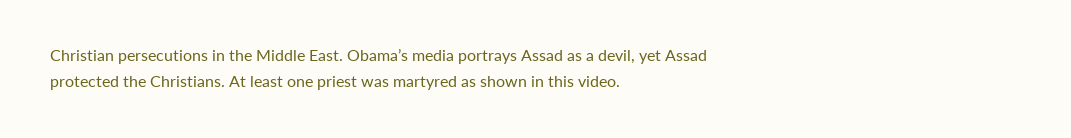Christian persecutions in the Middle East. Obama’s media portrays Assad as a devil, yet Assad protected the Christians. At least one priest was martyred as shown in this video.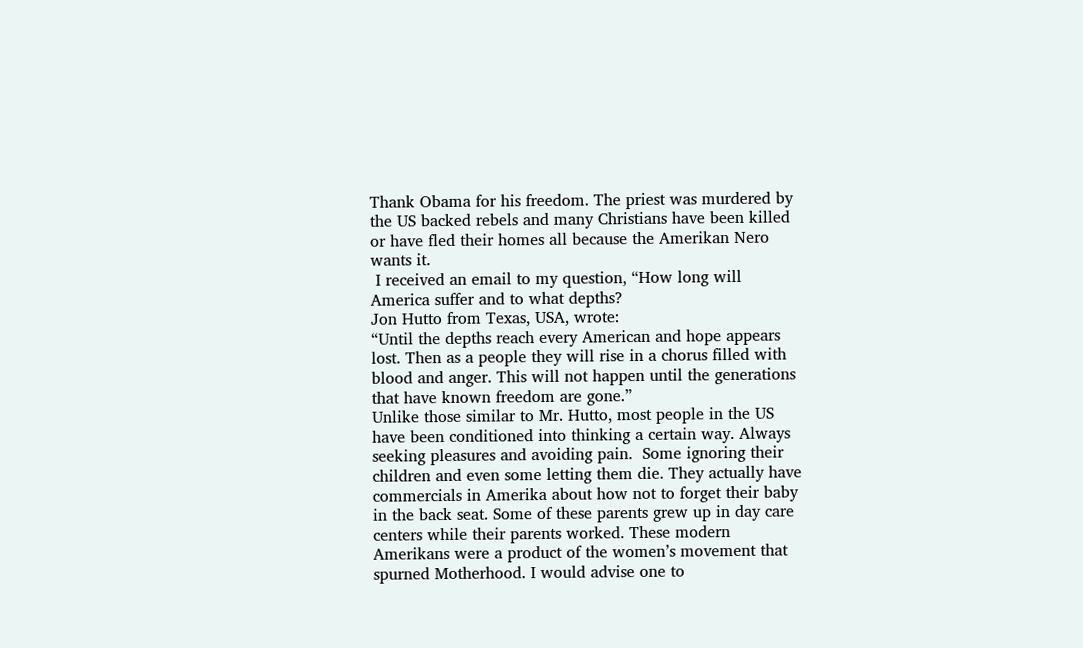Thank Obama for his freedom. The priest was murdered by the US backed rebels and many Christians have been killed or have fled their homes all because the Amerikan Nero wants it.
 I received an email to my question, “How long will America suffer and to what depths?
Jon Hutto from Texas, USA, wrote:
“Until the depths reach every American and hope appears lost. Then as a people they will rise in a chorus filled with blood and anger. This will not happen until the generations that have known freedom are gone.”
Unlike those similar to Mr. Hutto, most people in the US have been conditioned into thinking a certain way. Always seeking pleasures and avoiding pain.  Some ignoring their children and even some letting them die. They actually have commercials in Amerika about how not to forget their baby in the back seat. Some of these parents grew up in day care centers while their parents worked. These modern Amerikans were a product of the women’s movement that spurned Motherhood. I would advise one to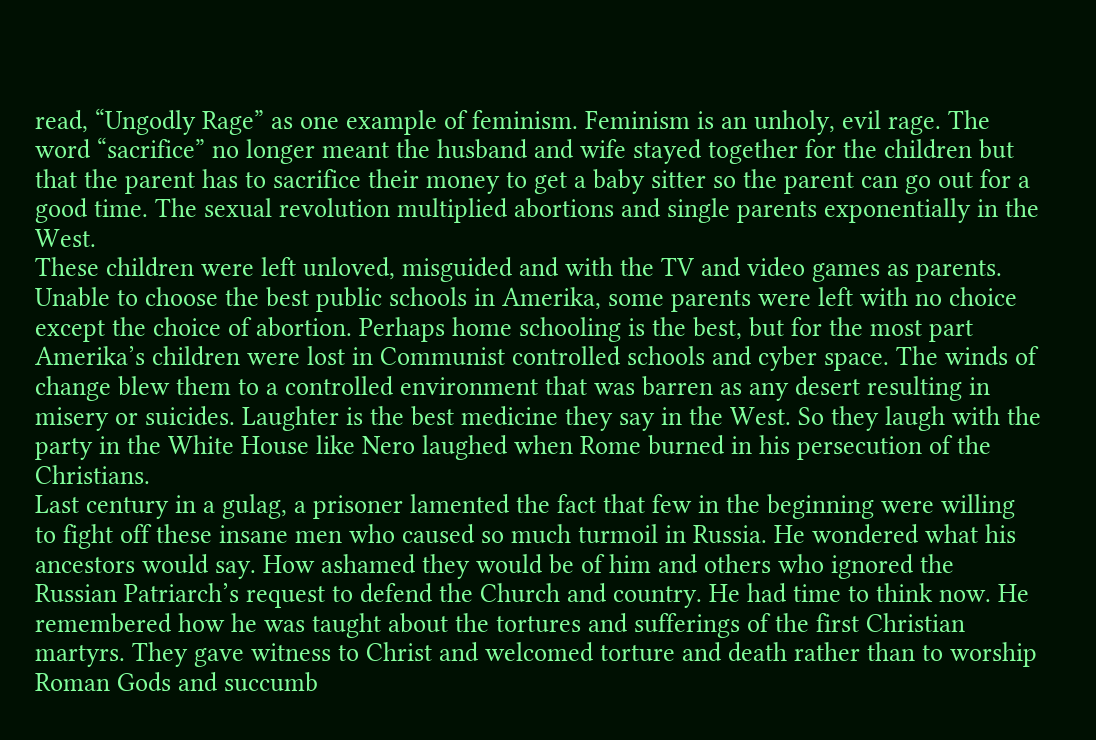read, “Ungodly Rage” as one example of feminism. Feminism is an unholy, evil rage. The word “sacrifice” no longer meant the husband and wife stayed together for the children but that the parent has to sacrifice their money to get a baby sitter so the parent can go out for a good time. The sexual revolution multiplied abortions and single parents exponentially in the West.
These children were left unloved, misguided and with the TV and video games as parents. Unable to choose the best public schools in Amerika, some parents were left with no choice except the choice of abortion. Perhaps home schooling is the best, but for the most part Amerika’s children were lost in Communist controlled schools and cyber space. The winds of change blew them to a controlled environment that was barren as any desert resulting in misery or suicides. Laughter is the best medicine they say in the West. So they laugh with the party in the White House like Nero laughed when Rome burned in his persecution of the Christians.
Last century in a gulag, a prisoner lamented the fact that few in the beginning were willing to fight off these insane men who caused so much turmoil in Russia. He wondered what his ancestors would say. How ashamed they would be of him and others who ignored the Russian Patriarch’s request to defend the Church and country. He had time to think now. He remembered how he was taught about the tortures and sufferings of the first Christian martyrs. They gave witness to Christ and welcomed torture and death rather than to worship Roman Gods and succumb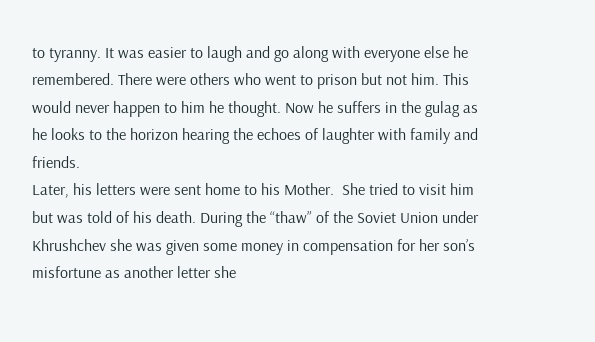to tyranny. It was easier to laugh and go along with everyone else he remembered. There were others who went to prison but not him. This would never happen to him he thought. Now he suffers in the gulag as he looks to the horizon hearing the echoes of laughter with family and friends.
Later, his letters were sent home to his Mother.  She tried to visit him but was told of his death. During the “thaw” of the Soviet Union under Khrushchev she was given some money in compensation for her son’s misfortune as another letter she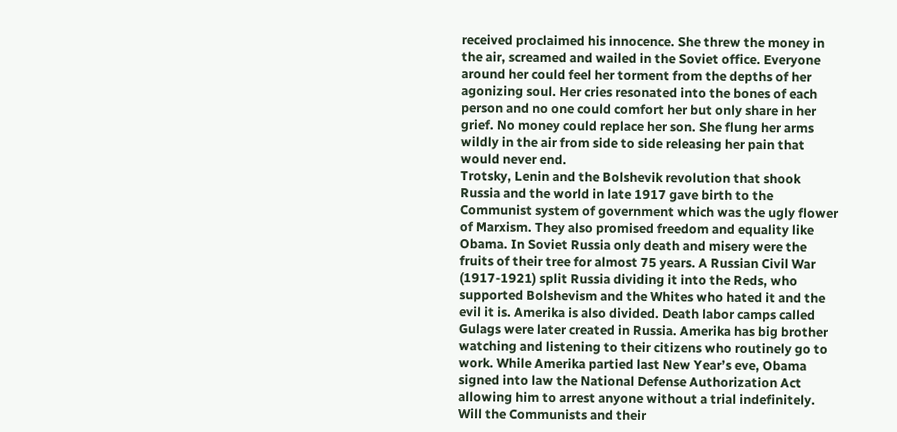received proclaimed his innocence. She threw the money in the air, screamed and wailed in the Soviet office. Everyone around her could feel her torment from the depths of her agonizing soul. Her cries resonated into the bones of each person and no one could comfort her but only share in her grief. No money could replace her son. She flung her arms wildly in the air from side to side releasing her pain that would never end.
Trotsky, Lenin and the Bolshevik revolution that shook Russia and the world in late 1917 gave birth to the Communist system of government which was the ugly flower of Marxism. They also promised freedom and equality like Obama. In Soviet Russia only death and misery were the fruits of their tree for almost 75 years. A Russian Civil War (1917-1921) split Russia dividing it into the Reds, who supported Bolshevism and the Whites who hated it and the evil it is. Amerika is also divided. Death labor camps called Gulags were later created in Russia. Amerika has big brother watching and listening to their citizens who routinely go to work. While Amerika partied last New Year’s eve, Obama signed into law the National Defense Authorization Act allowing him to arrest anyone without a trial indefinitely.
Will the Communists and their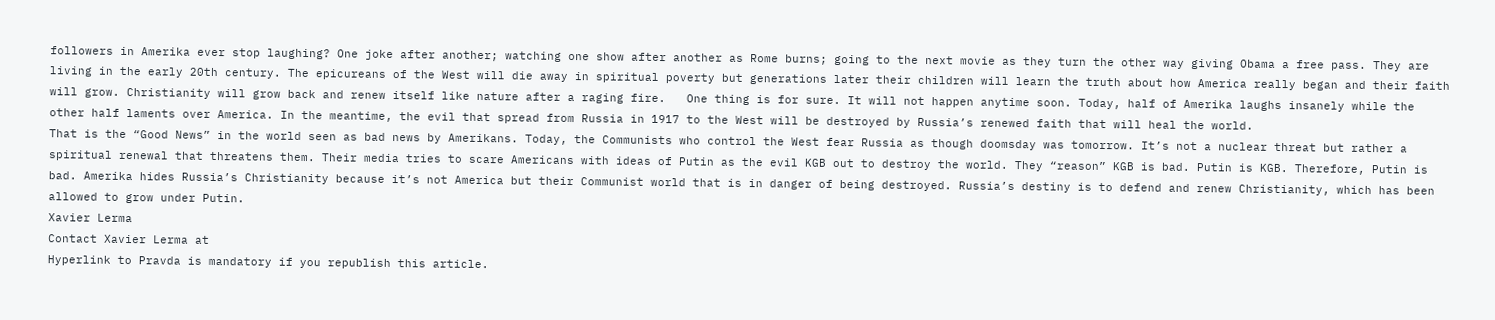followers in Amerika ever stop laughing? One joke after another; watching one show after another as Rome burns; going to the next movie as they turn the other way giving Obama a free pass. They are living in the early 20th century. The epicureans of the West will die away in spiritual poverty but generations later their children will learn the truth about how America really began and their faith will grow. Christianity will grow back and renew itself like nature after a raging fire.   One thing is for sure. It will not happen anytime soon. Today, half of Amerika laughs insanely while the other half laments over America. In the meantime, the evil that spread from Russia in 1917 to the West will be destroyed by Russia’s renewed faith that will heal the world.
That is the “Good News” in the world seen as bad news by Amerikans. Today, the Communists who control the West fear Russia as though doomsday was tomorrow. It’s not a nuclear threat but rather a spiritual renewal that threatens them. Their media tries to scare Americans with ideas of Putin as the evil KGB out to destroy the world. They “reason” KGB is bad. Putin is KGB. Therefore, Putin is bad. Amerika hides Russia’s Christianity because it’s not America but their Communist world that is in danger of being destroyed. Russia’s destiny is to defend and renew Christianity, which has been allowed to grow under Putin.
Xavier Lerma
Contact Xavier Lerma at
Hyperlink to Pravda is mandatory if you republish this article.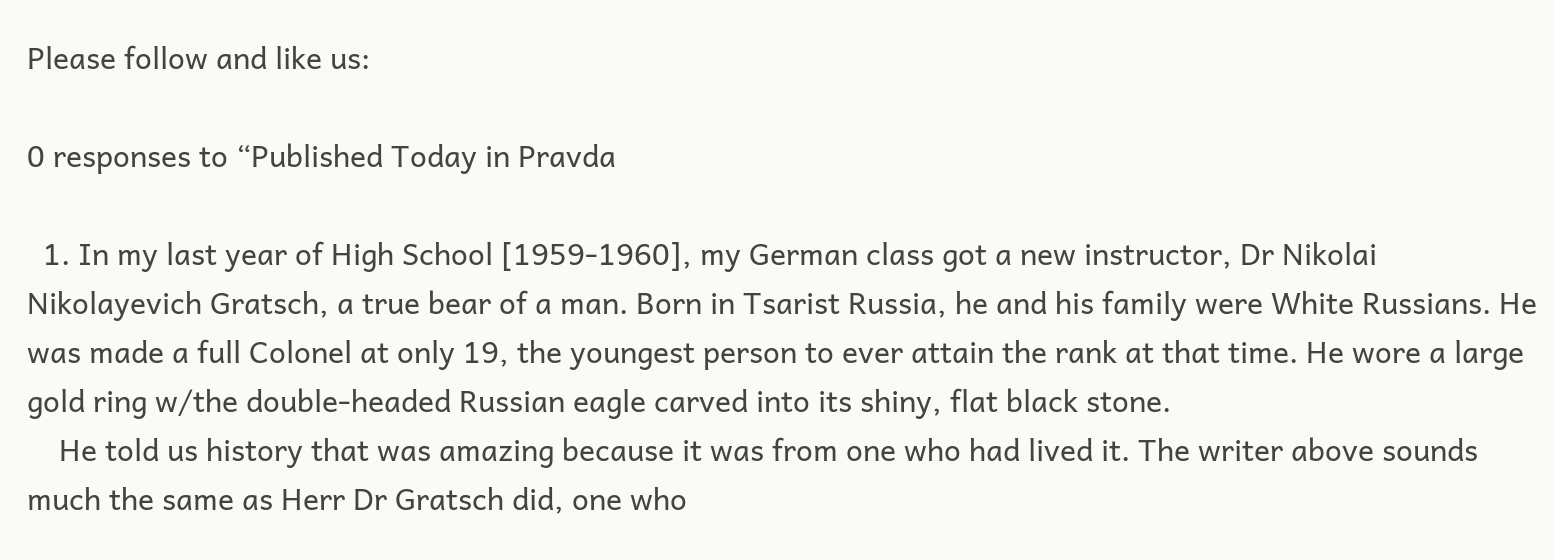Please follow and like us:

0 responses to “Published Today in Pravda

  1. In my last year of High School [1959-1960], my German class got a new instructor, Dr Nikolai Nikolayevich Gratsch, a true bear of a man. Born in Tsarist Russia, he and his family were White Russians. He was made a full Colonel at only 19, the youngest person to ever attain the rank at that time. He wore a large gold ring w/the double-headed Russian eagle carved into its shiny, flat black stone.
    He told us history that was amazing because it was from one who had lived it. The writer above sounds much the same as Herr Dr Gratsch did, one who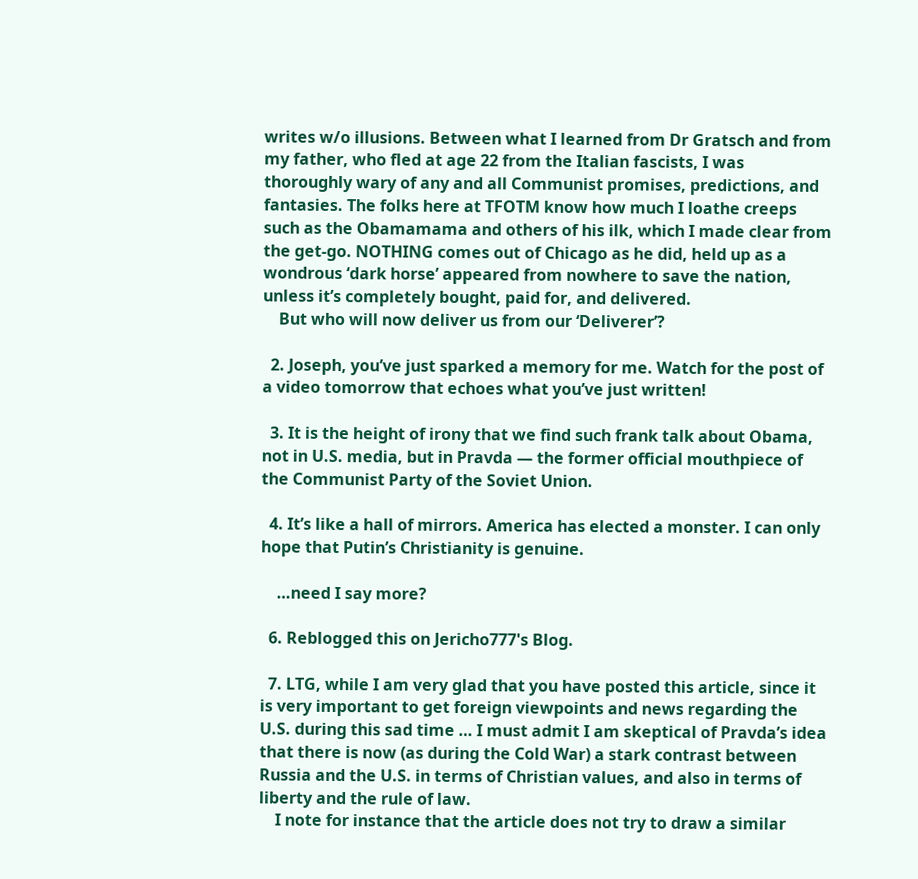writes w/o illusions. Between what I learned from Dr Gratsch and from my father, who fled at age 22 from the Italian fascists, I was thoroughly wary of any and all Communist promises, predictions, and fantasies. The folks here at TFOTM know how much I loathe creeps such as the Obamamama and others of his ilk, which I made clear from the get-go. NOTHING comes out of Chicago as he did, held up as a wondrous ‘dark horse’ appeared from nowhere to save the nation, unless it’s completely bought, paid for, and delivered.
    But who will now deliver us from our ‘Deliverer’?

  2. Joseph, you’ve just sparked a memory for me. Watch for the post of a video tomorrow that echoes what you’ve just written!

  3. It is the height of irony that we find such frank talk about Obama, not in U.S. media, but in Pravda — the former official mouthpiece of the Communist Party of the Soviet Union.

  4. It’s like a hall of mirrors. America has elected a monster. I can only hope that Putin’s Christianity is genuine.

    …need I say more?

  6. Reblogged this on Jericho777's Blog.

  7. LTG, while I am very glad that you have posted this article, since it is very important to get foreign viewpoints and news regarding the U.S. during this sad time … I must admit I am skeptical of Pravda’s idea that there is now (as during the Cold War) a stark contrast between Russia and the U.S. in terms of Christian values, and also in terms of liberty and the rule of law.
    I note for instance that the article does not try to draw a similar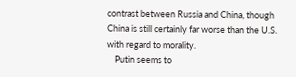contrast between Russia and China, though China is still certainly far worse than the U.S. with regard to morality.
    Putin seems to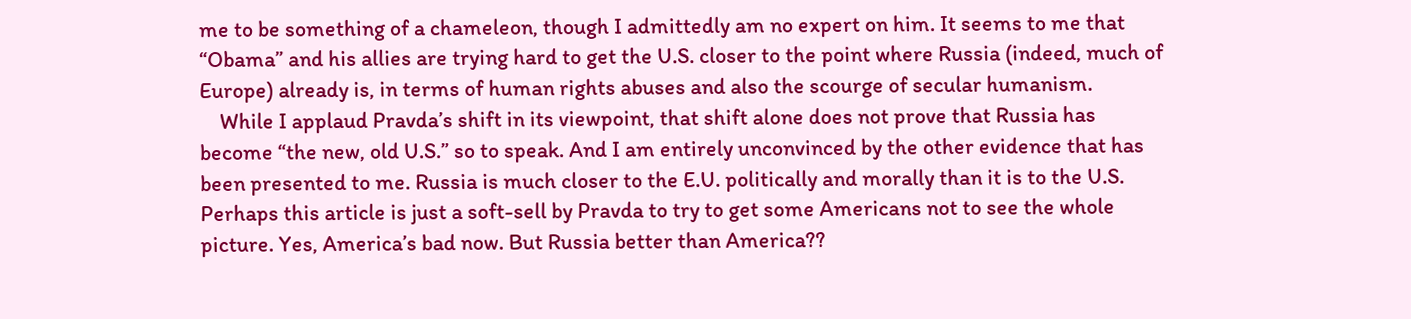me to be something of a chameleon, though I admittedly am no expert on him. It seems to me that “Obama” and his allies are trying hard to get the U.S. closer to the point where Russia (indeed, much of Europe) already is, in terms of human rights abuses and also the scourge of secular humanism.
    While I applaud Pravda’s shift in its viewpoint, that shift alone does not prove that Russia has become “the new, old U.S.” so to speak. And I am entirely unconvinced by the other evidence that has been presented to me. Russia is much closer to the E.U. politically and morally than it is to the U.S. Perhaps this article is just a soft-sell by Pravda to try to get some Americans not to see the whole picture. Yes, America’s bad now. But Russia better than America??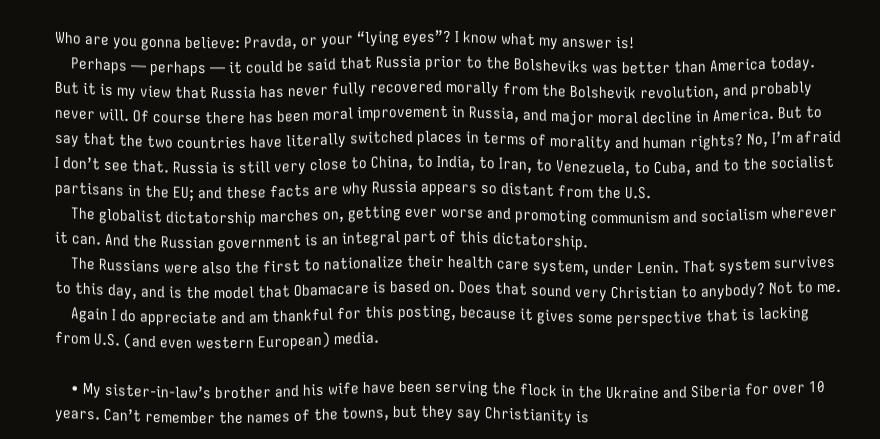Who are you gonna believe: Pravda, or your “lying eyes”? I know what my answer is!
    Perhaps — perhaps — it could be said that Russia prior to the Bolsheviks was better than America today. But it is my view that Russia has never fully recovered morally from the Bolshevik revolution, and probably never will. Of course there has been moral improvement in Russia, and major moral decline in America. But to say that the two countries have literally switched places in terms of morality and human rights? No, I’m afraid I don’t see that. Russia is still very close to China, to India, to Iran, to Venezuela, to Cuba, and to the socialist partisans in the EU; and these facts are why Russia appears so distant from the U.S.
    The globalist dictatorship marches on, getting ever worse and promoting communism and socialism wherever it can. And the Russian government is an integral part of this dictatorship.
    The Russians were also the first to nationalize their health care system, under Lenin. That system survives to this day, and is the model that Obamacare is based on. Does that sound very Christian to anybody? Not to me.
    Again I do appreciate and am thankful for this posting, because it gives some perspective that is lacking from U.S. (and even western European) media.

    • My sister-in-law’s brother and his wife have been serving the flock in the Ukraine and Siberia for over 10 years. Can’t remember the names of the towns, but they say Christianity is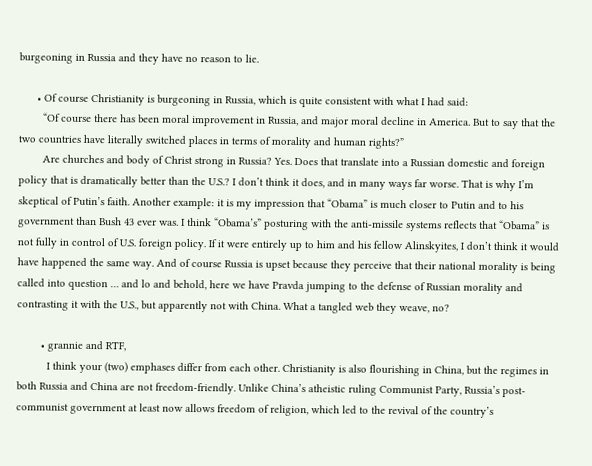burgeoning in Russia and they have no reason to lie.

      • Of course Christianity is burgeoning in Russia, which is quite consistent with what I had said:
        “Of course there has been moral improvement in Russia, and major moral decline in America. But to say that the two countries have literally switched places in terms of morality and human rights?”
        Are churches and body of Christ strong in Russia? Yes. Does that translate into a Russian domestic and foreign policy that is dramatically better than the U.S.? I don’t think it does, and in many ways far worse. That is why I’m skeptical of Putin’s faith. Another example: it is my impression that “Obama” is much closer to Putin and to his government than Bush 43 ever was. I think “Obama’s” posturing with the anti-missile systems reflects that “Obama” is not fully in control of U.S. foreign policy. If it were entirely up to him and his fellow Alinskyites, I don’t think it would have happened the same way. And of course Russia is upset because they perceive that their national morality is being called into question … and lo and behold, here we have Pravda jumping to the defense of Russian morality and contrasting it with the U.S., but apparently not with China. What a tangled web they weave, no?

        • grannie and RTF,
          I think your (two) emphases differ from each other. Christianity is also flourishing in China, but the regimes in both Russia and China are not freedom-friendly. Unlike China’s atheistic ruling Communist Party, Russia’s post-communist government at least now allows freedom of religion, which led to the revival of the country’s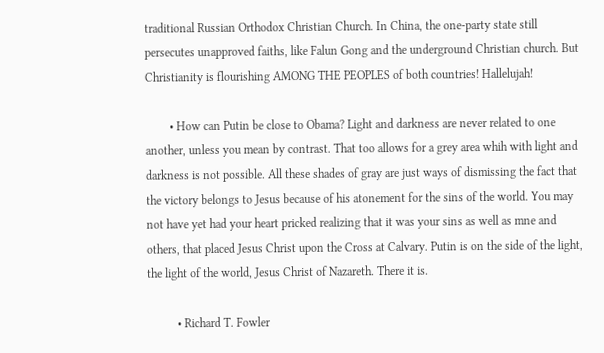traditional Russian Orthodox Christian Church. In China, the one-party state still persecutes unapproved faiths, like Falun Gong and the underground Christian church. But Christianity is flourishing AMONG THE PEOPLES of both countries! Hallelujah!

        • How can Putin be close to Obama? Light and darkness are never related to one another, unless you mean by contrast. That too allows for a grey area whih with light and darkness is not possible. All these shades of gray are just ways of dismissing the fact that the victory belongs to Jesus because of his atonement for the sins of the world. You may not have yet had your heart pricked realizing that it was your sins as well as mne and others, that placed Jesus Christ upon the Cross at Calvary. Putin is on the side of the light, the light of the world, Jesus Christ of Nazareth. There it is.

          • Richard T. Fowler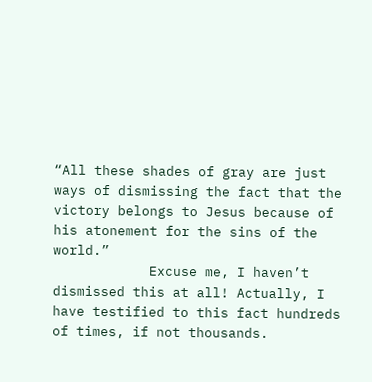“All these shades of gray are just ways of dismissing the fact that the victory belongs to Jesus because of his atonement for the sins of the world.”
            Excuse me, I haven’t dismissed this at all! Actually, I have testified to this fact hundreds of times, if not thousands.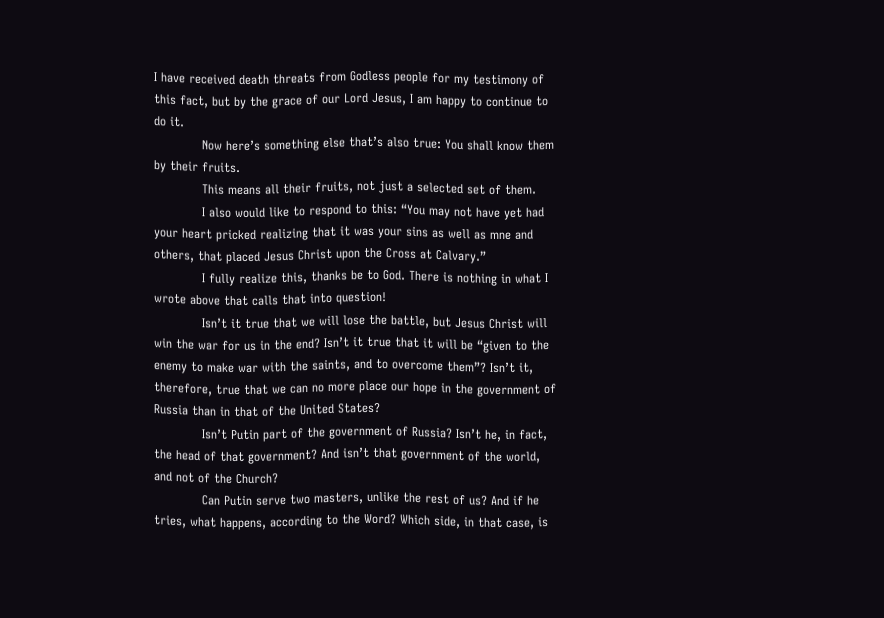I have received death threats from Godless people for my testimony of this fact, but by the grace of our Lord Jesus, I am happy to continue to do it.
            Now here’s something else that’s also true: You shall know them by their fruits.
            This means all their fruits, not just a selected set of them.
            I also would like to respond to this: “You may not have yet had your heart pricked realizing that it was your sins as well as mne and others, that placed Jesus Christ upon the Cross at Calvary.”
            I fully realize this, thanks be to God. There is nothing in what I wrote above that calls that into question!
            Isn’t it true that we will lose the battle, but Jesus Christ will win the war for us in the end? Isn’t it true that it will be “given to the enemy to make war with the saints, and to overcome them”? Isn’t it, therefore, true that we can no more place our hope in the government of Russia than in that of the United States?
            Isn’t Putin part of the government of Russia? Isn’t he, in fact, the head of that government? And isn’t that government of the world, and not of the Church?
            Can Putin serve two masters, unlike the rest of us? And if he tries, what happens, according to the Word? Which side, in that case, is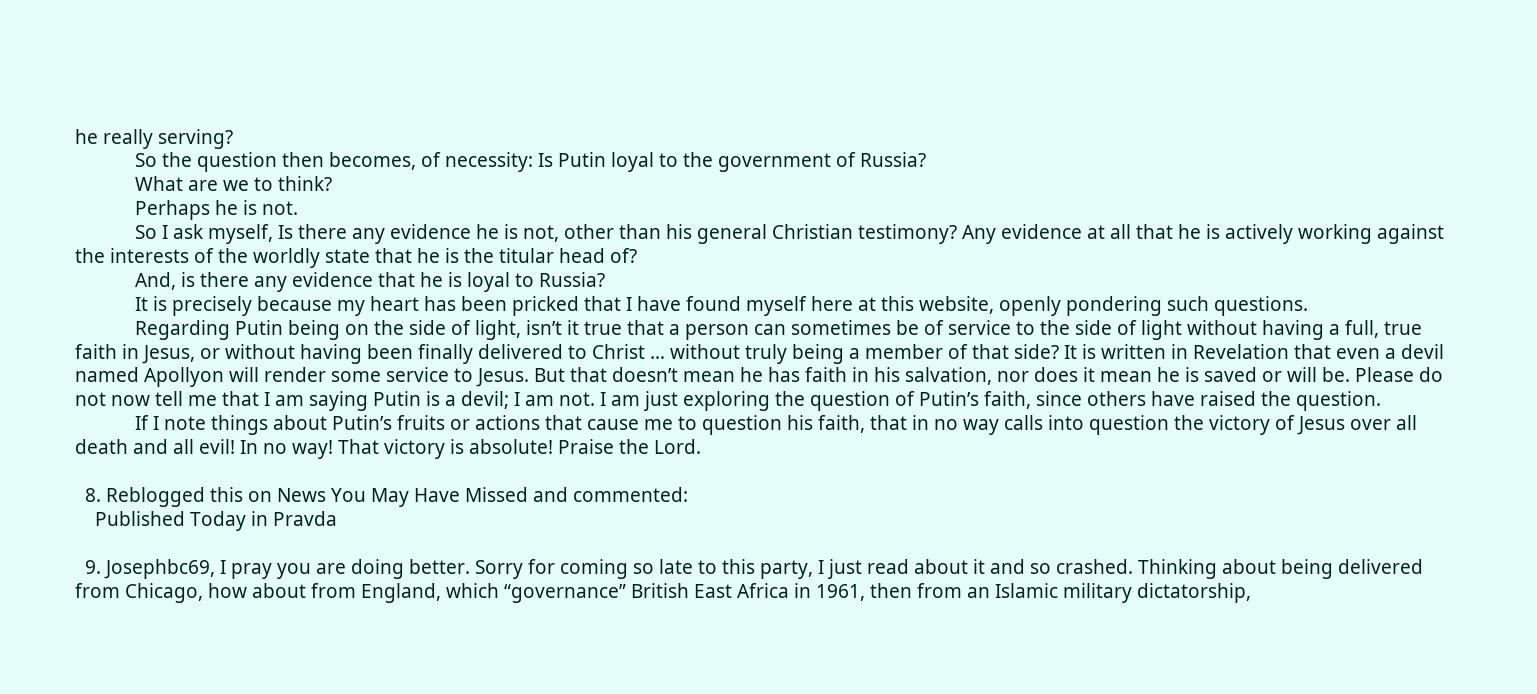he really serving?
            So the question then becomes, of necessity: Is Putin loyal to the government of Russia?
            What are we to think?
            Perhaps he is not.
            So I ask myself, Is there any evidence he is not, other than his general Christian testimony? Any evidence at all that he is actively working against the interests of the worldly state that he is the titular head of?
            And, is there any evidence that he is loyal to Russia?
            It is precisely because my heart has been pricked that I have found myself here at this website, openly pondering such questions.
            Regarding Putin being on the side of light, isn’t it true that a person can sometimes be of service to the side of light without having a full, true faith in Jesus, or without having been finally delivered to Christ … without truly being a member of that side? It is written in Revelation that even a devil named Apollyon will render some service to Jesus. But that doesn’t mean he has faith in his salvation, nor does it mean he is saved or will be. Please do not now tell me that I am saying Putin is a devil; I am not. I am just exploring the question of Putin’s faith, since others have raised the question.
            If I note things about Putin’s fruits or actions that cause me to question his faith, that in no way calls into question the victory of Jesus over all death and all evil! In no way! That victory is absolute! Praise the Lord.

  8. Reblogged this on News You May Have Missed and commented:
    Published Today in Pravda

  9. Josephbc69, I pray you are doing better. Sorry for coming so late to this party, I just read about it and so crashed. Thinking about being delivered from Chicago, how about from England, which “governance” British East Africa in 1961, then from an Islamic military dictatorship,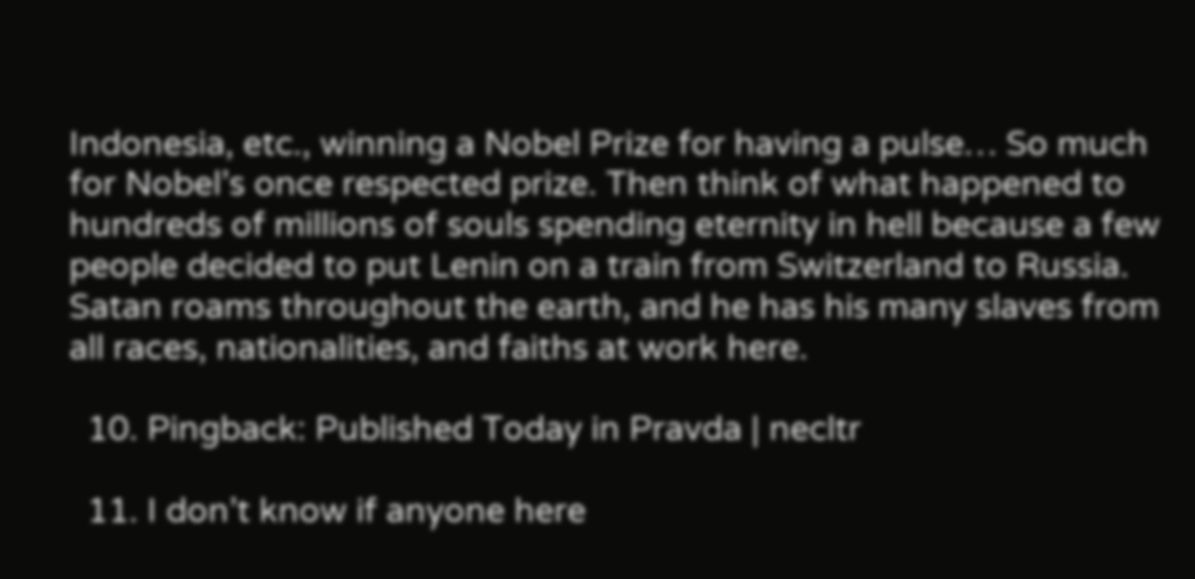Indonesia, etc., winning a Nobel Prize for having a pulse… So much for Nobel’s once respected prize. Then think of what happened to hundreds of millions of souls spending eternity in hell because a few people decided to put Lenin on a train from Switzerland to Russia. Satan roams throughout the earth, and he has his many slaves from all races, nationalities, and faiths at work here.

  10. Pingback: Published Today in Pravda | necltr

  11. I don’t know if anyone here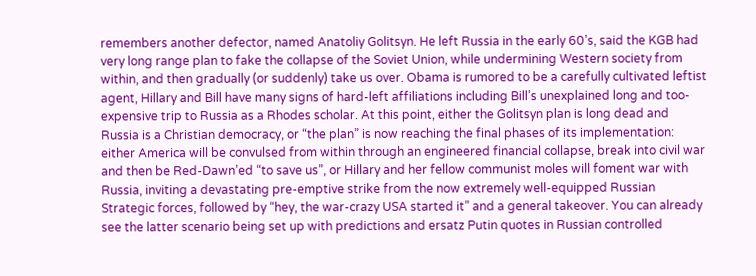remembers another defector, named Anatoliy Golitsyn. He left Russia in the early 60’s, said the KGB had very long range plan to fake the collapse of the Soviet Union, while undermining Western society from within, and then gradually (or suddenly) take us over. Obama is rumored to be a carefully cultivated leftist agent, Hillary and Bill have many signs of hard-left affiliations including Bill’s unexplained long and too-expensive trip to Russia as a Rhodes scholar. At this point, either the Golitsyn plan is long dead and Russia is a Christian democracy, or “the plan” is now reaching the final phases of its implementation: either America will be convulsed from within through an engineered financial collapse, break into civil war and then be Red-Dawn’ed “to save us”, or Hillary and her fellow communist moles will foment war with Russia, inviting a devastating pre-emptive strike from the now extremely well-equipped Russian Strategic forces, followed by “hey, the war-crazy USA started it” and a general takeover. You can already see the latter scenario being set up with predictions and ersatz Putin quotes in Russian controlled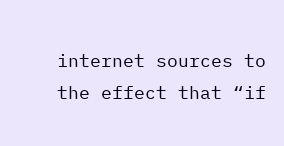internet sources to the effect that “if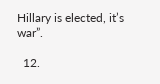Hillary is elected, it’s war”.

  12.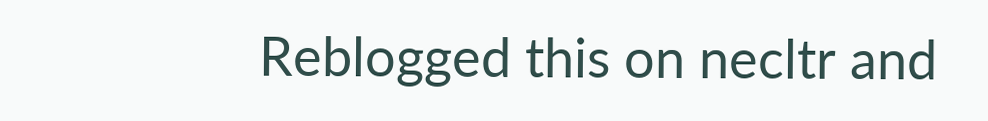Reblogged this on necltr and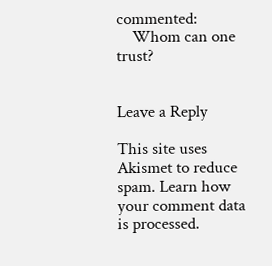commented:
    Whom can one trust?


Leave a Reply

This site uses Akismet to reduce spam. Learn how your comment data is processed.